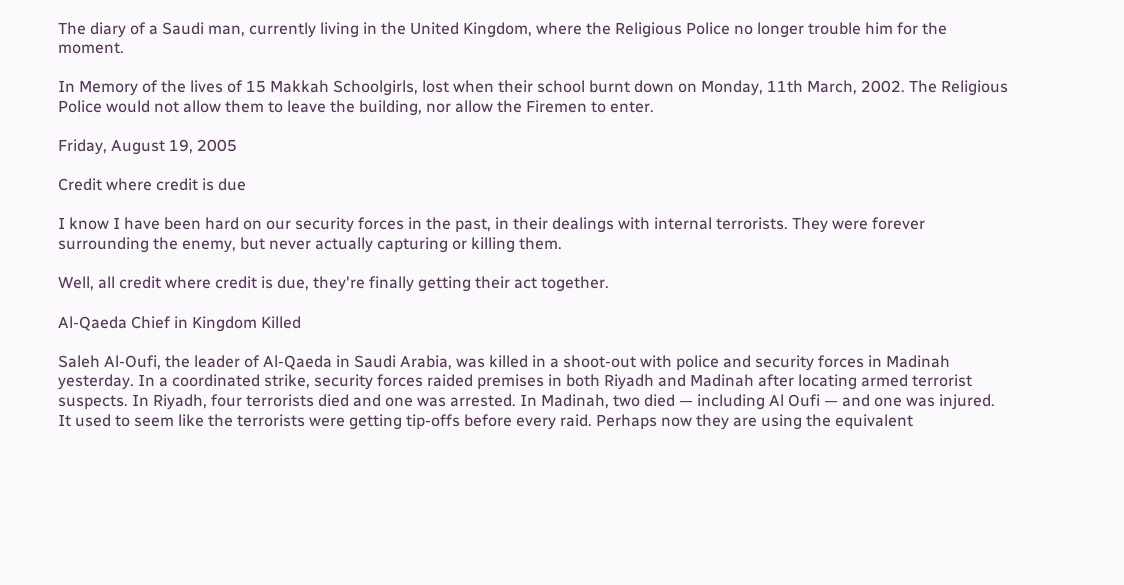The diary of a Saudi man, currently living in the United Kingdom, where the Religious Police no longer trouble him for the moment.

In Memory of the lives of 15 Makkah Schoolgirls, lost when their school burnt down on Monday, 11th March, 2002. The Religious Police would not allow them to leave the building, nor allow the Firemen to enter.

Friday, August 19, 2005

Credit where credit is due

I know I have been hard on our security forces in the past, in their dealings with internal terrorists. They were forever surrounding the enemy, but never actually capturing or killing them.

Well, all credit where credit is due, they're finally getting their act together.

Al-Qaeda Chief in Kingdom Killed

Saleh Al-Oufi, the leader of Al-Qaeda in Saudi Arabia, was killed in a shoot-out with police and security forces in Madinah yesterday. In a coordinated strike, security forces raided premises in both Riyadh and Madinah after locating armed terrorist suspects. In Riyadh, four terrorists died and one was arrested. In Madinah, two died — including Al Oufi — and one was injured.
It used to seem like the terrorists were getting tip-offs before every raid. Perhaps now they are using the equivalent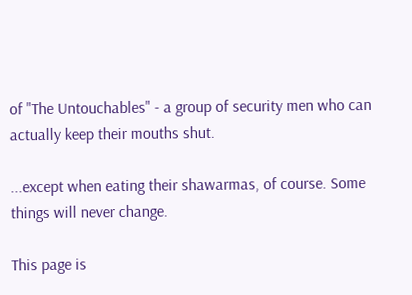of "The Untouchables" - a group of security men who can actually keep their mouths shut.

...except when eating their shawarmas, of course. Some things will never change.

This page is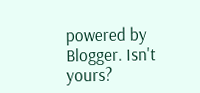powered by Blogger. Isn't yours?